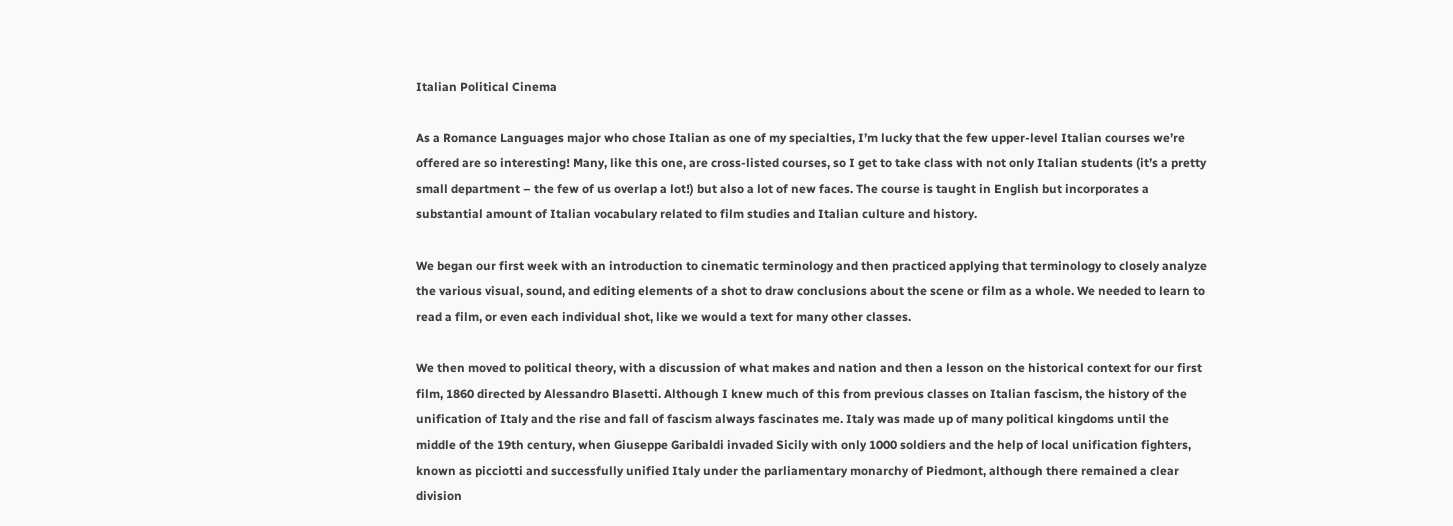Italian Political Cinema

As a Romance Languages major who chose Italian as one of my specialties, I’m lucky that the few upper-level Italian courses we’re offered are so interesting! Many, like this one, are cross-listed courses, so I get to take class with not only Italian students (it’s a pretty small department – the few of us overlap a lot!) but also a lot of new faces. The course is taught in English but incorporates a substantial amount of Italian vocabulary related to film studies and Italian culture and history.

We began our first week with an introduction to cinematic terminology and then practiced applying that terminology to closely analyze the various visual, sound, and editing elements of a shot to draw conclusions about the scene or film as a whole. We needed to learn to read a film, or even each individual shot, like we would a text for many other classes.

We then moved to political theory, with a discussion of what makes and nation and then a lesson on the historical context for our first film, 1860 directed by Alessandro Blasetti. Although I knew much of this from previous classes on Italian fascism, the history of the unification of Italy and the rise and fall of fascism always fascinates me. Italy was made up of many political kingdoms until the middle of the 19th century, when Giuseppe Garibaldi invaded Sicily with only 1000 soldiers and the help of local unification fighters, known as picciotti and successfully unified Italy under the parliamentary monarchy of Piedmont, although there remained a clear division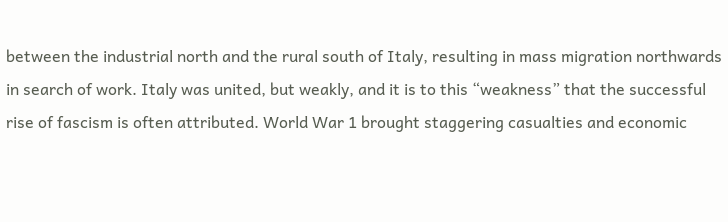between the industrial north and the rural south of Italy, resulting in mass migration northwards in search of work. Italy was united, but weakly, and it is to this “weakness” that the successful rise of fascism is often attributed. World War 1 brought staggering casualties and economic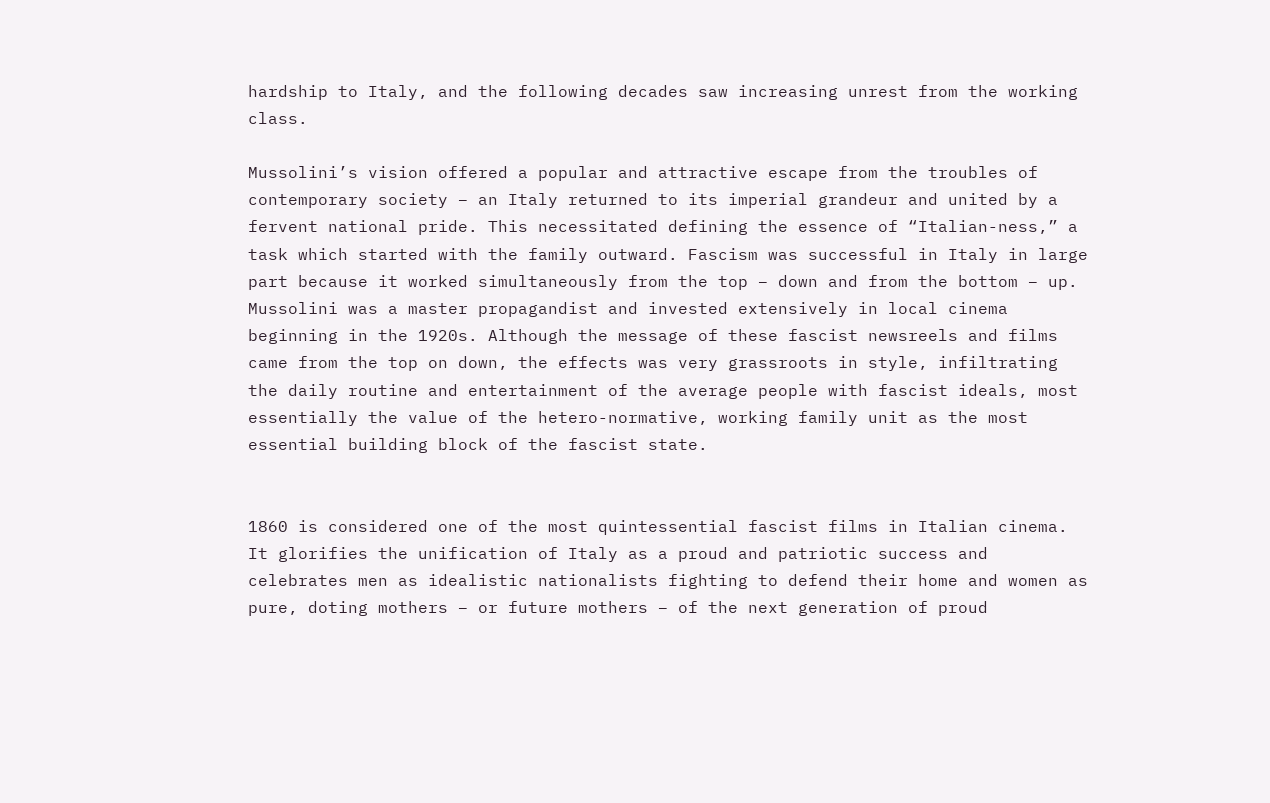hardship to Italy, and the following decades saw increasing unrest from the working class.

Mussolini’s vision offered a popular and attractive escape from the troubles of contemporary society – an Italy returned to its imperial grandeur and united by a fervent national pride. This necessitated defining the essence of “Italian-ness,” a task which started with the family outward. Fascism was successful in Italy in large part because it worked simultaneously from the top – down and from the bottom – up. Mussolini was a master propagandist and invested extensively in local cinema beginning in the 1920s. Although the message of these fascist newsreels and films came from the top on down, the effects was very grassroots in style, infiltrating the daily routine and entertainment of the average people with fascist ideals, most essentially the value of the hetero-normative, working family unit as the most essential building block of the fascist state.


1860 is considered one of the most quintessential fascist films in Italian cinema. It glorifies the unification of Italy as a proud and patriotic success and celebrates men as idealistic nationalists fighting to defend their home and women as pure, doting mothers – or future mothers – of the next generation of proud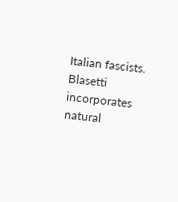Italian fascists. Blasetti incorporates natural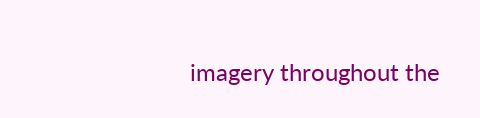imagery throughout the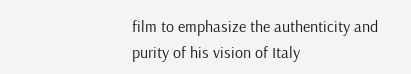film to emphasize the authenticity and purity of his vision of Italy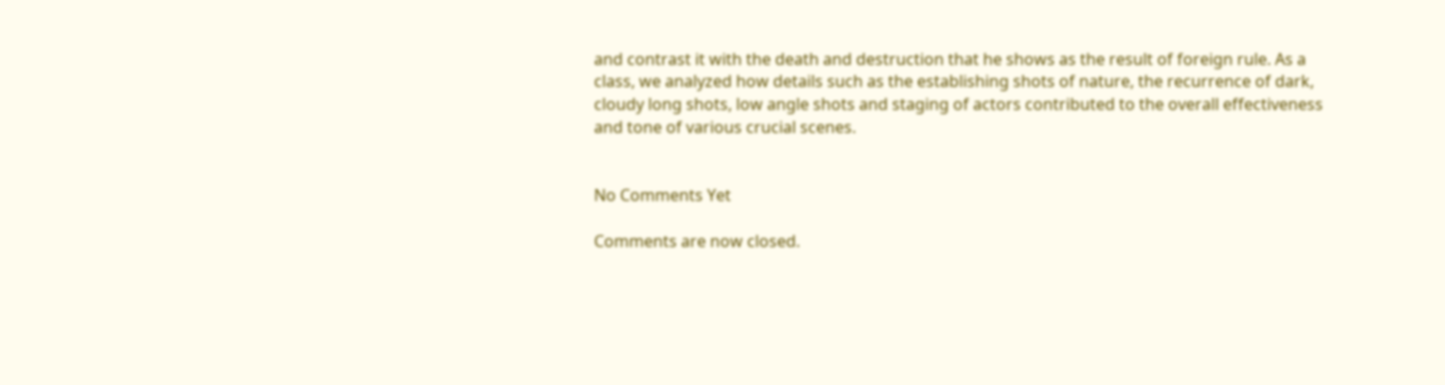and contrast it with the death and destruction that he shows as the result of foreign rule. As a class, we analyzed how details such as the establishing shots of nature, the recurrence of dark, cloudy long shots, low angle shots and staging of actors contributed to the overall effectiveness and tone of various crucial scenes.


No Comments Yet

Comments are now closed.